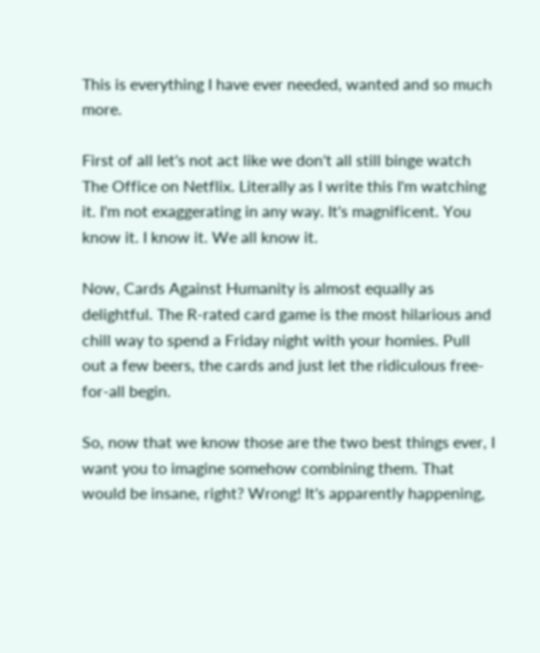This is everything I have ever needed, wanted and so much more.

First of all let's not act like we don't all still binge watch The Office on Netflix. Literally as I write this I'm watching it. I'm not exaggerating in any way. It's magnificent. You know it. I know it. We all know it.

Now, Cards Against Humanity is almost equally as delightful. The R-rated card game is the most hilarious and chill way to spend a Friday night with your homies. Pull out a few beers, the cards and just let the ridiculous free-for-all begin.

So, now that we know those are the two best things ever, I want you to imagine somehow combining them. That would be insane, right? Wrong! It's apparently happening,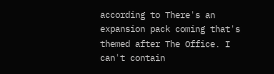according to There's an expansion pack coming that's themed after The Office. I can't contain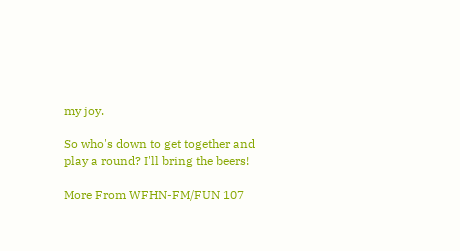my joy.

So who's down to get together and play a round? I'll bring the beers!

More From WFHN-FM/FUN 107